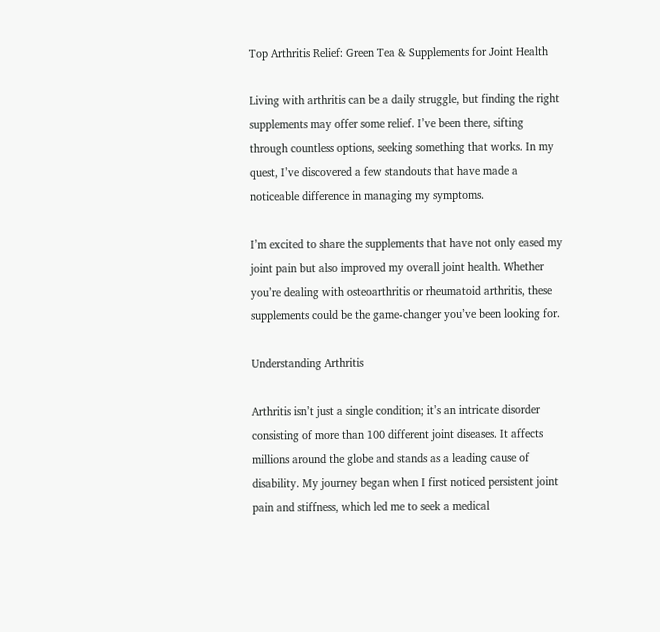Top Arthritis Relief: Green Tea & Supplements for Joint Health

Living with arthritis can be a daily struggle, but finding the right supplements may offer some relief. I’ve been there, sifting through countless options, seeking something that works. In my quest, I’ve discovered a few standouts that have made a noticeable difference in managing my symptoms.

I’m excited to share the supplements that have not only eased my joint pain but also improved my overall joint health. Whether you’re dealing with osteoarthritis or rheumatoid arthritis, these supplements could be the game-changer you’ve been looking for.

Understanding Arthritis

Arthritis isn’t just a single condition; it’s an intricate disorder consisting of more than 100 different joint diseases. It affects millions around the globe and stands as a leading cause of disability. My journey began when I first noticed persistent joint pain and stiffness, which led me to seek a medical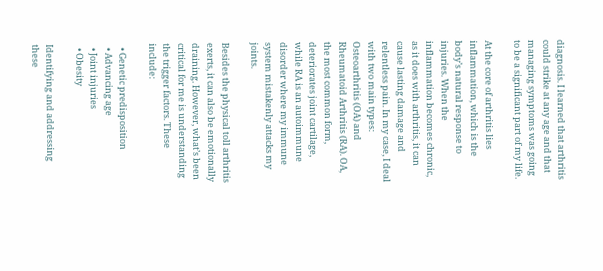diagnosis. I learned that arthritis could strike at any age and that managing symptoms was going to be a significant part of my life.

At the core of arthritis lies inflammation, which is the body’s natural response to injuries. When the inflammation becomes chronic, as it does with arthritis, it can cause lasting damage and relentless pain. In my case, I deal with two main types: Osteoarthritis (OA) and Rheumatoid Arthritis (RA). OA, the most common form, deteriorates joint cartilage, while RA is an autoimmune disorder where my immune system mistakenly attacks my joints.

Besides the physical toll arthritis exerts, it can also be emotionally draining. However, what’s been critical for me is understanding the trigger factors. These include:

  • Genetic predisposition
  • Advancing age
  • Joint injuries
  • Obesity

Identifying and addressing these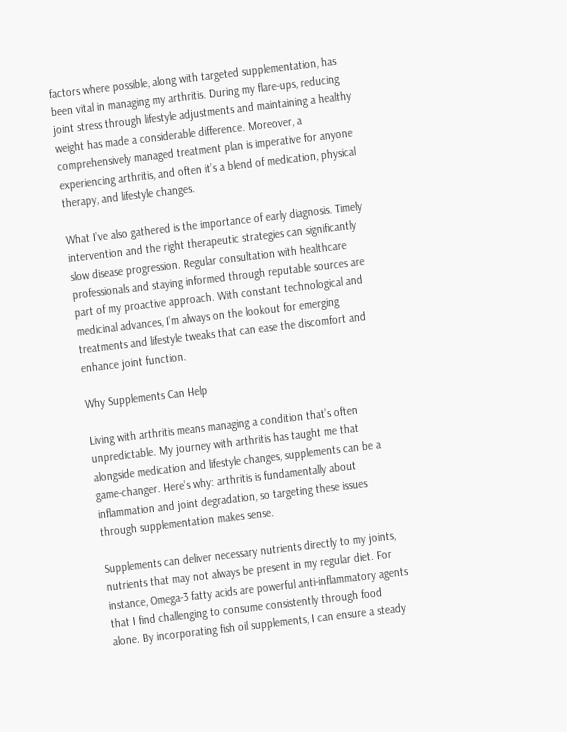factors where possible, along with targeted supplementation, has been vital in managing my arthritis. During my flare-ups, reducing joint stress through lifestyle adjustments and maintaining a healthy weight has made a considerable difference. Moreover, a comprehensively managed treatment plan is imperative for anyone experiencing arthritis, and often it’s a blend of medication, physical therapy, and lifestyle changes.

What I’ve also gathered is the importance of early diagnosis. Timely intervention and the right therapeutic strategies can significantly slow disease progression. Regular consultation with healthcare professionals and staying informed through reputable sources are part of my proactive approach. With constant technological and medicinal advances, I’m always on the lookout for emerging treatments and lifestyle tweaks that can ease the discomfort and enhance joint function.

Why Supplements Can Help

Living with arthritis means managing a condition that’s often unpredictable. My journey with arthritis has taught me that alongside medication and lifestyle changes, supplements can be a game-changer. Here’s why: arthritis is fundamentally about inflammation and joint degradation, so targeting these issues through supplementation makes sense.

Supplements can deliver necessary nutrients directly to my joints, nutrients that may not always be present in my regular diet. For instance, Omega-3 fatty acids are powerful anti-inflammatory agents that I find challenging to consume consistently through food alone. By incorporating fish oil supplements, I can ensure a steady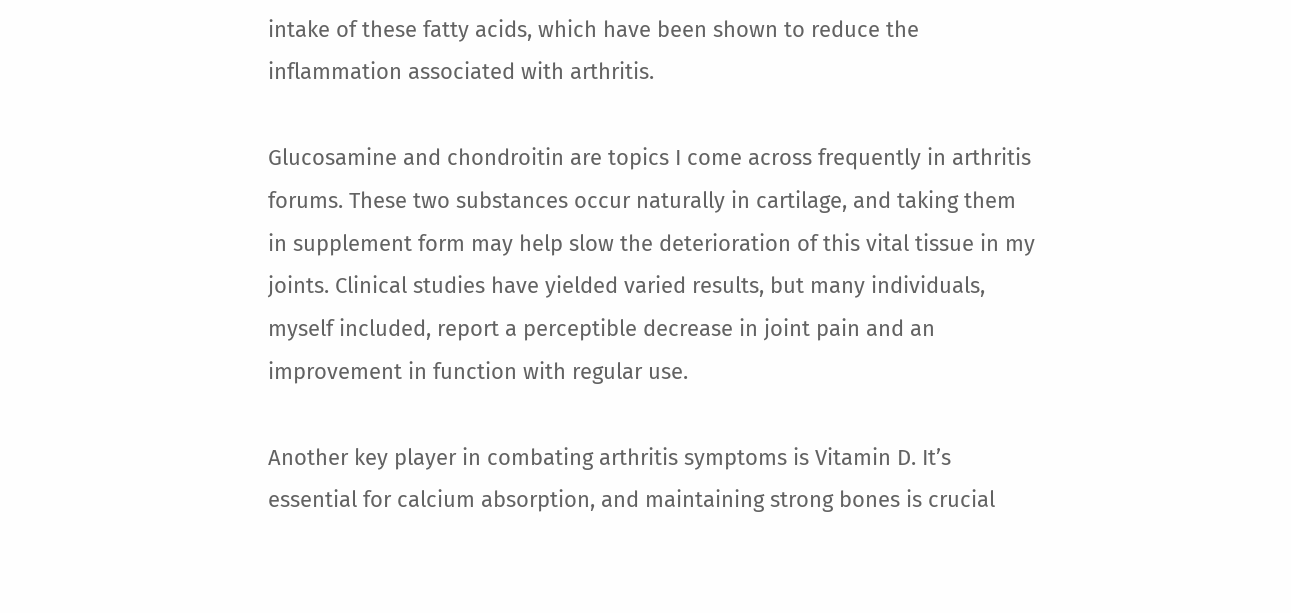intake of these fatty acids, which have been shown to reduce the inflammation associated with arthritis.

Glucosamine and chondroitin are topics I come across frequently in arthritis forums. These two substances occur naturally in cartilage, and taking them in supplement form may help slow the deterioration of this vital tissue in my joints. Clinical studies have yielded varied results, but many individuals, myself included, report a perceptible decrease in joint pain and an improvement in function with regular use.

Another key player in combating arthritis symptoms is Vitamin D. It’s essential for calcium absorption, and maintaining strong bones is crucial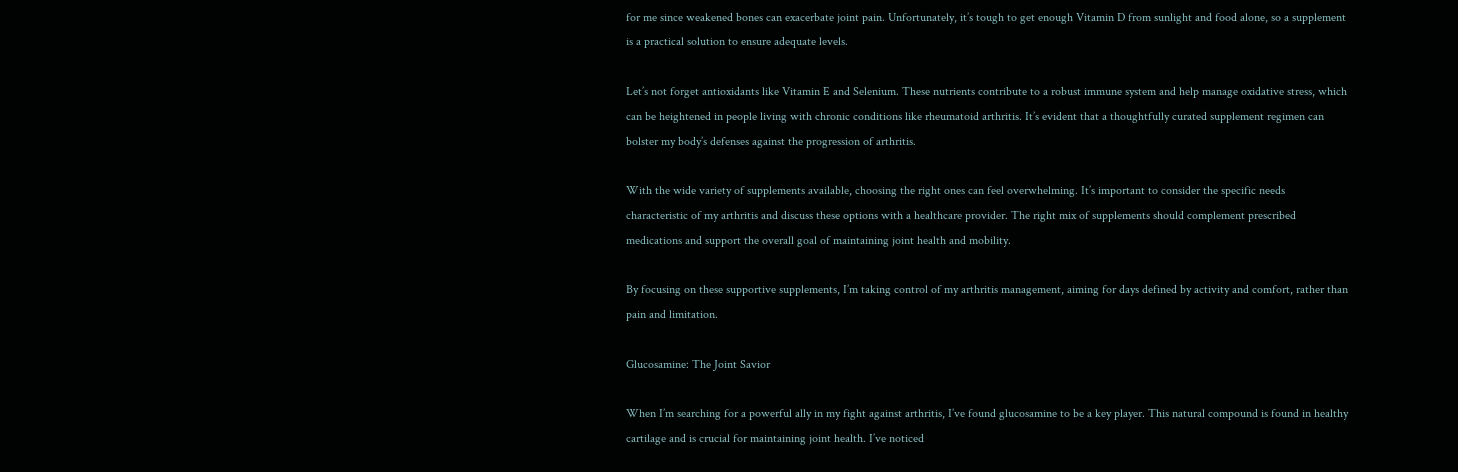for me since weakened bones can exacerbate joint pain. Unfortunately, it’s tough to get enough Vitamin D from sunlight and food alone, so a supplement is a practical solution to ensure adequate levels.

Let’s not forget antioxidants like Vitamin E and Selenium. These nutrients contribute to a robust immune system and help manage oxidative stress, which can be heightened in people living with chronic conditions like rheumatoid arthritis. It’s evident that a thoughtfully curated supplement regimen can bolster my body’s defenses against the progression of arthritis.

With the wide variety of supplements available, choosing the right ones can feel overwhelming. It’s important to consider the specific needs characteristic of my arthritis and discuss these options with a healthcare provider. The right mix of supplements should complement prescribed medications and support the overall goal of maintaining joint health and mobility.

By focusing on these supportive supplements, I’m taking control of my arthritis management, aiming for days defined by activity and comfort, rather than pain and limitation.

Glucosamine: The Joint Savior

When I’m searching for a powerful ally in my fight against arthritis, I’ve found glucosamine to be a key player. This natural compound is found in healthy cartilage and is crucial for maintaining joint health. I’ve noticed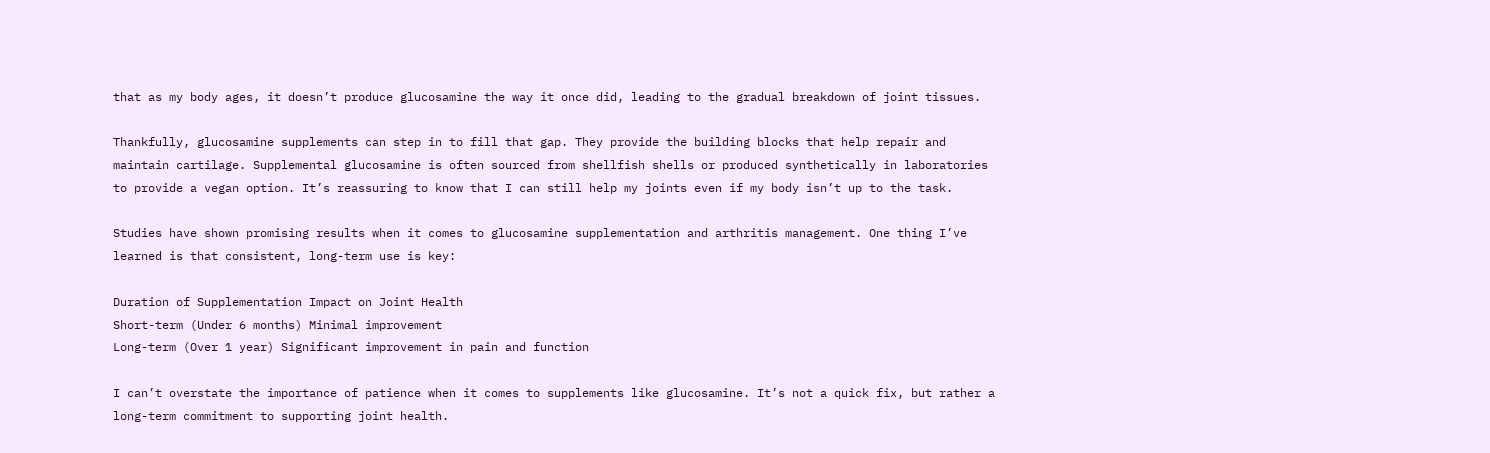that as my body ages, it doesn’t produce glucosamine the way it once did, leading to the gradual breakdown of joint tissues.

Thankfully, glucosamine supplements can step in to fill that gap. They provide the building blocks that help repair and maintain cartilage. Supplemental glucosamine is often sourced from shellfish shells or produced synthetically in laboratories to provide a vegan option. It’s reassuring to know that I can still help my joints even if my body isn’t up to the task.

Studies have shown promising results when it comes to glucosamine supplementation and arthritis management. One thing I’ve learned is that consistent, long-term use is key:

Duration of Supplementation Impact on Joint Health
Short-term (Under 6 months) Minimal improvement
Long-term (Over 1 year) Significant improvement in pain and function

I can’t overstate the importance of patience when it comes to supplements like glucosamine. It’s not a quick fix, but rather a long-term commitment to supporting joint health.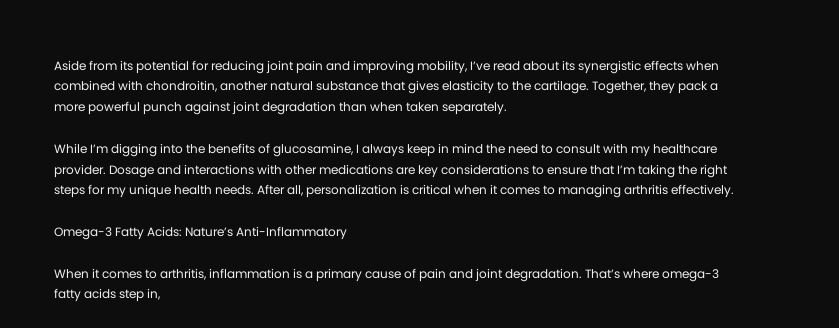Aside from its potential for reducing joint pain and improving mobility, I’ve read about its synergistic effects when combined with chondroitin, another natural substance that gives elasticity to the cartilage. Together, they pack a more powerful punch against joint degradation than when taken separately.

While I’m digging into the benefits of glucosamine, I always keep in mind the need to consult with my healthcare provider. Dosage and interactions with other medications are key considerations to ensure that I’m taking the right steps for my unique health needs. After all, personalization is critical when it comes to managing arthritis effectively.

Omega-3 Fatty Acids: Nature’s Anti-Inflammatory

When it comes to arthritis, inflammation is a primary cause of pain and joint degradation. That’s where omega-3 fatty acids step in,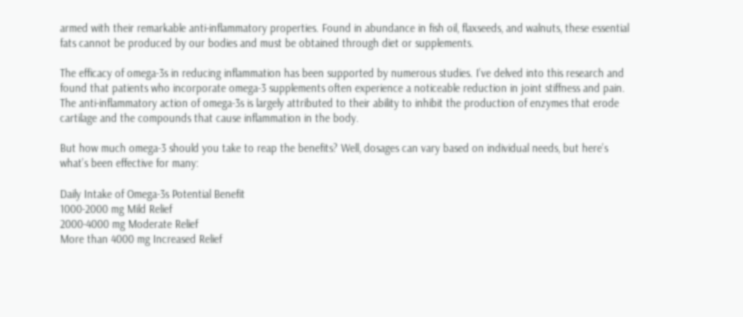armed with their remarkable anti-inflammatory properties. Found in abundance in fish oil, flaxseeds, and walnuts, these essential fats cannot be produced by our bodies and must be obtained through diet or supplements.

The efficacy of omega-3s in reducing inflammation has been supported by numerous studies. I’ve delved into this research and found that patients who incorporate omega-3 supplements often experience a noticeable reduction in joint stiffness and pain. The anti-inflammatory action of omega-3s is largely attributed to their ability to inhibit the production of enzymes that erode cartilage and the compounds that cause inflammation in the body.

But how much omega-3 should you take to reap the benefits? Well, dosages can vary based on individual needs, but here’s what’s been effective for many:

Daily Intake of Omega-3s Potential Benefit
1000-2000 mg Mild Relief
2000-4000 mg Moderate Relief
More than 4000 mg Increased Relief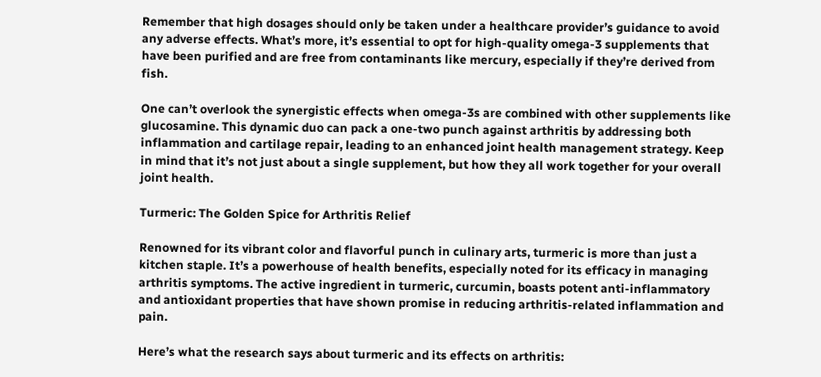Remember that high dosages should only be taken under a healthcare provider’s guidance to avoid any adverse effects. What’s more, it’s essential to opt for high-quality omega-3 supplements that have been purified and are free from contaminants like mercury, especially if they’re derived from fish.

One can’t overlook the synergistic effects when omega-3s are combined with other supplements like glucosamine. This dynamic duo can pack a one-two punch against arthritis by addressing both inflammation and cartilage repair, leading to an enhanced joint health management strategy. Keep in mind that it’s not just about a single supplement, but how they all work together for your overall joint health.

Turmeric: The Golden Spice for Arthritis Relief

Renowned for its vibrant color and flavorful punch in culinary arts, turmeric is more than just a kitchen staple. It’s a powerhouse of health benefits, especially noted for its efficacy in managing arthritis symptoms. The active ingredient in turmeric, curcumin, boasts potent anti-inflammatory and antioxidant properties that have shown promise in reducing arthritis-related inflammation and pain.

Here’s what the research says about turmeric and its effects on arthritis: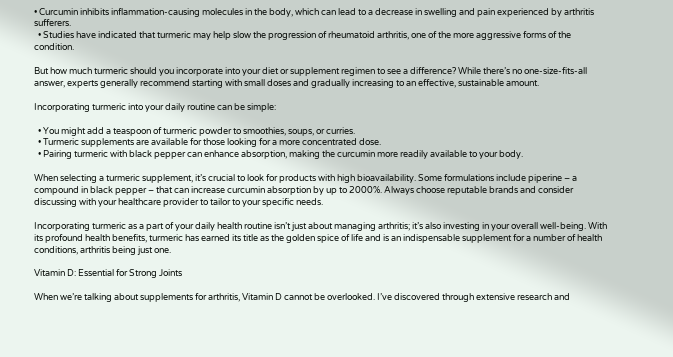• Curcumin inhibits inflammation-causing molecules in the body, which can lead to a decrease in swelling and pain experienced by arthritis sufferers.
  • Studies have indicated that turmeric may help slow the progression of rheumatoid arthritis, one of the more aggressive forms of the condition.

But how much turmeric should you incorporate into your diet or supplement regimen to see a difference? While there’s no one-size-fits-all answer, experts generally recommend starting with small doses and gradually increasing to an effective, sustainable amount.

Incorporating turmeric into your daily routine can be simple:

  • You might add a teaspoon of turmeric powder to smoothies, soups, or curries.
  • Turmeric supplements are available for those looking for a more concentrated dose.
  • Pairing turmeric with black pepper can enhance absorption, making the curcumin more readily available to your body.

When selecting a turmeric supplement, it’s crucial to look for products with high bioavailability. Some formulations include piperine – a compound in black pepper – that can increase curcumin absorption by up to 2000%. Always choose reputable brands and consider discussing with your healthcare provider to tailor to your specific needs.

Incorporating turmeric as a part of your daily health routine isn’t just about managing arthritis; it’s also investing in your overall well-being. With its profound health benefits, turmeric has earned its title as the golden spice of life and is an indispensable supplement for a number of health conditions, arthritis being just one.

Vitamin D: Essential for Strong Joints

When we’re talking about supplements for arthritis, Vitamin D cannot be overlooked. I’ve discovered through extensive research and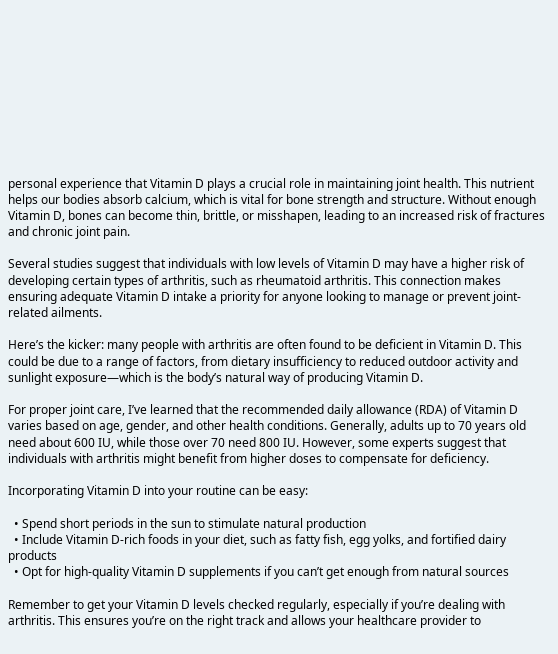personal experience that Vitamin D plays a crucial role in maintaining joint health. This nutrient helps our bodies absorb calcium, which is vital for bone strength and structure. Without enough Vitamin D, bones can become thin, brittle, or misshapen, leading to an increased risk of fractures and chronic joint pain.

Several studies suggest that individuals with low levels of Vitamin D may have a higher risk of developing certain types of arthritis, such as rheumatoid arthritis. This connection makes ensuring adequate Vitamin D intake a priority for anyone looking to manage or prevent joint-related ailments.

Here’s the kicker: many people with arthritis are often found to be deficient in Vitamin D. This could be due to a range of factors, from dietary insufficiency to reduced outdoor activity and sunlight exposure—which is the body’s natural way of producing Vitamin D.

For proper joint care, I’ve learned that the recommended daily allowance (RDA) of Vitamin D varies based on age, gender, and other health conditions. Generally, adults up to 70 years old need about 600 IU, while those over 70 need 800 IU. However, some experts suggest that individuals with arthritis might benefit from higher doses to compensate for deficiency.

Incorporating Vitamin D into your routine can be easy:

  • Spend short periods in the sun to stimulate natural production
  • Include Vitamin D-rich foods in your diet, such as fatty fish, egg yolks, and fortified dairy products
  • Opt for high-quality Vitamin D supplements if you can’t get enough from natural sources

Remember to get your Vitamin D levels checked regularly, especially if you’re dealing with arthritis. This ensures you’re on the right track and allows your healthcare provider to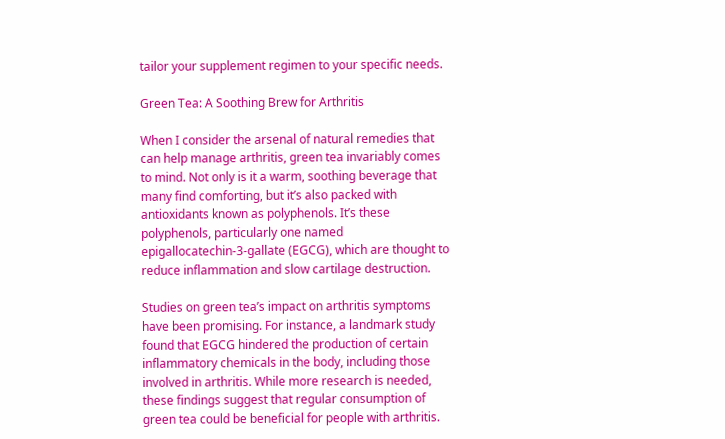tailor your supplement regimen to your specific needs.

Green Tea: A Soothing Brew for Arthritis

When I consider the arsenal of natural remedies that can help manage arthritis, green tea invariably comes to mind. Not only is it a warm, soothing beverage that many find comforting, but it’s also packed with antioxidants known as polyphenols. It’s these polyphenols, particularly one named epigallocatechin-3-gallate (EGCG), which are thought to reduce inflammation and slow cartilage destruction.

Studies on green tea’s impact on arthritis symptoms have been promising. For instance, a landmark study found that EGCG hindered the production of certain inflammatory chemicals in the body, including those involved in arthritis. While more research is needed, these findings suggest that regular consumption of green tea could be beneficial for people with arthritis.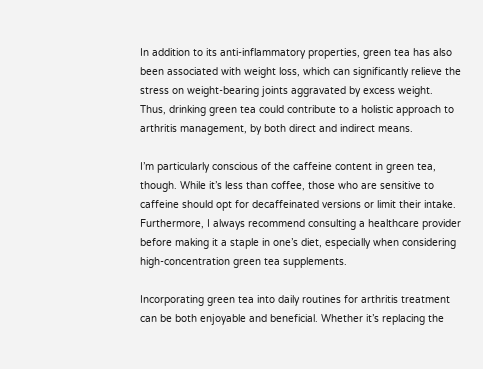In addition to its anti-inflammatory properties, green tea has also been associated with weight loss, which can significantly relieve the stress on weight-bearing joints aggravated by excess weight. Thus, drinking green tea could contribute to a holistic approach to arthritis management, by both direct and indirect means.

I’m particularly conscious of the caffeine content in green tea, though. While it’s less than coffee, those who are sensitive to caffeine should opt for decaffeinated versions or limit their intake. Furthermore, I always recommend consulting a healthcare provider before making it a staple in one’s diet, especially when considering high-concentration green tea supplements.

Incorporating green tea into daily routines for arthritis treatment can be both enjoyable and beneficial. Whether it’s replacing the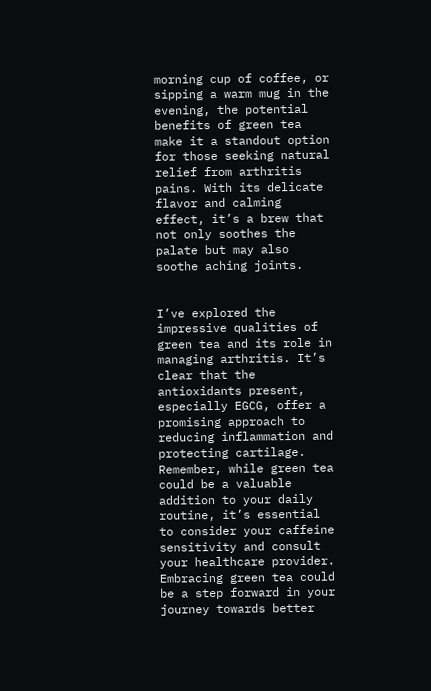morning cup of coffee, or sipping a warm mug in the evening, the potential benefits of green tea make it a standout option for those seeking natural relief from arthritis pains. With its delicate flavor and calming effect, it’s a brew that not only soothes the palate but may also soothe aching joints.


I’ve explored the impressive qualities of green tea and its role in managing arthritis. It’s clear that the antioxidants present, especially EGCG, offer a promising approach to reducing inflammation and protecting cartilage. Remember, while green tea could be a valuable addition to your daily routine, it’s essential to consider your caffeine sensitivity and consult your healthcare provider. Embracing green tea could be a step forward in your journey towards better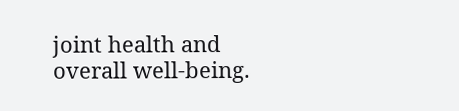joint health and overall well-being.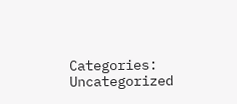Categories: Uncategorized